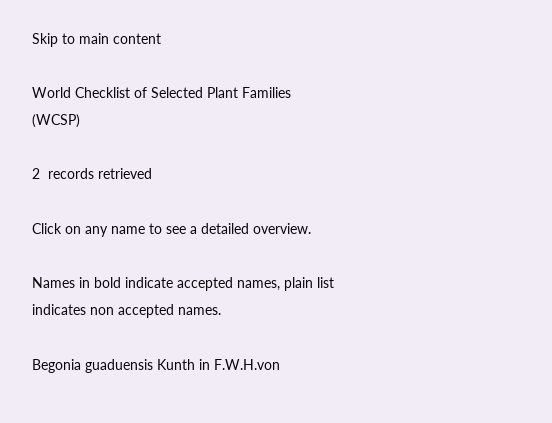Skip to main content

World Checklist of Selected Plant Families (WCSP)

2  records retrieved

Click on any name to see a detailed overview.

Names in bold indicate accepted names, plain list indicates non accepted names.

Begonia guaduensis Kunth in F.W.H.von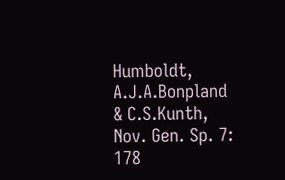Humboldt, A.J.A.Bonpland & C.S.Kunth, Nov. Gen. Sp. 7: 178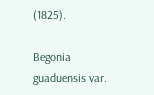(1825).

Begonia guaduensis var.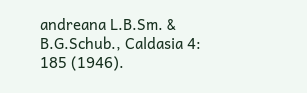andreana L.B.Sm. & B.G.Schub., Caldasia 4: 185 (1946).